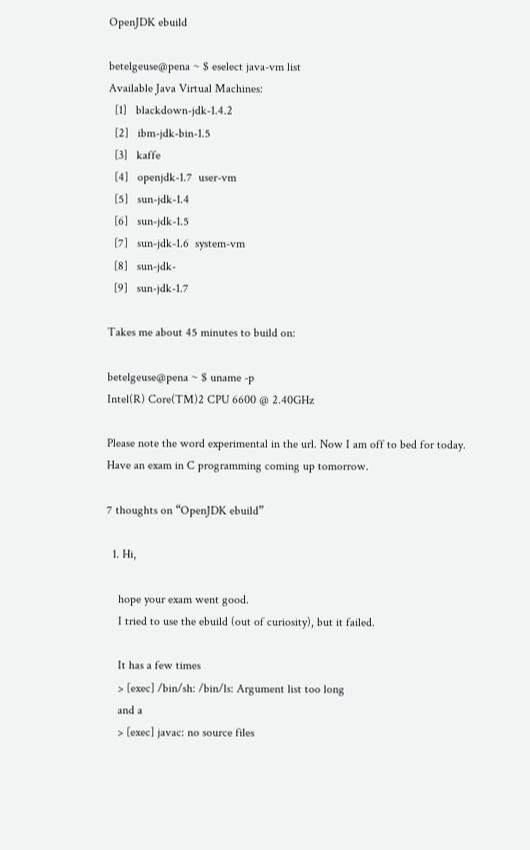OpenJDK ebuild

betelgeuse@pena ~ $ eselect java-vm list
Available Java Virtual Machines:
  [1]   blackdown-jdk-1.4.2
  [2]   ibm-jdk-bin-1.5
  [3]   kaffe
  [4]   openjdk-1.7  user-vm
  [5]   sun-jdk-1.4
  [6]   sun-jdk-1.5
  [7]   sun-jdk-1.6  system-vm
  [8]   sun-jdk-
  [9]   sun-jdk-1.7

Takes me about 45 minutes to build on:

betelgeuse@pena ~ $ uname -p
Intel(R) Core(TM)2 CPU 6600 @ 2.40GHz

Please note the word experimental in the url. Now I am off to bed for today. Have an exam in C programming coming up tomorrow.

7 thoughts on “OpenJDK ebuild”

  1. Hi,

    hope your exam went good.
    I tried to use the ebuild (out of curiosity), but it failed.

    It has a few times
    > [exec] /bin/sh: /bin/ls: Argument list too long
    and a
    > [exec] javac: no source files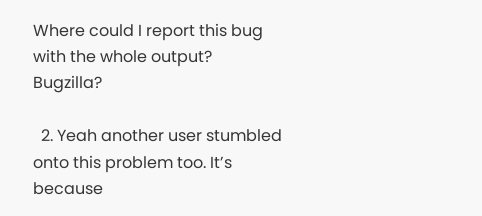Where could I report this bug with the whole output? Bugzilla?

  2. Yeah another user stumbled onto this problem too. It’s because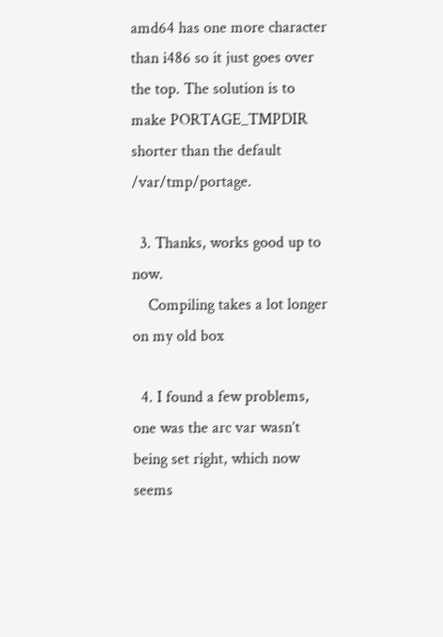amd64 has one more character than i486 so it just goes over the top. The solution is to make PORTAGE_TMPDIR shorter than the default /var/tmp/portage.

  3. Thanks, works good up to now.
    Compiling takes a lot longer on my old box

  4. I found a few problems, one was the arc var wasn’t being set right, which now seems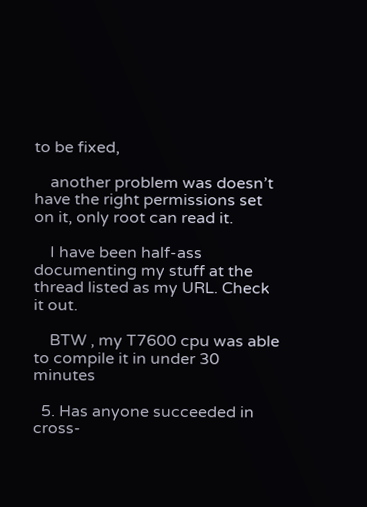to be fixed,

    another problem was doesn’t have the right permissions set on it, only root can read it.

    I have been half-ass documenting my stuff at the thread listed as my URL. Check it out.

    BTW , my T7600 cpu was able to compile it in under 30 minutes

  5. Has anyone succeeded in cross-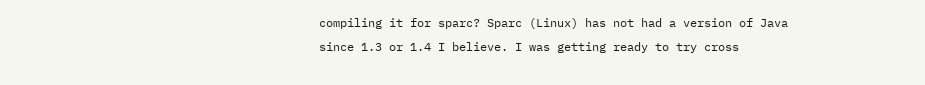compiling it for sparc? Sparc (Linux) has not had a version of Java since 1.3 or 1.4 I believe. I was getting ready to try cross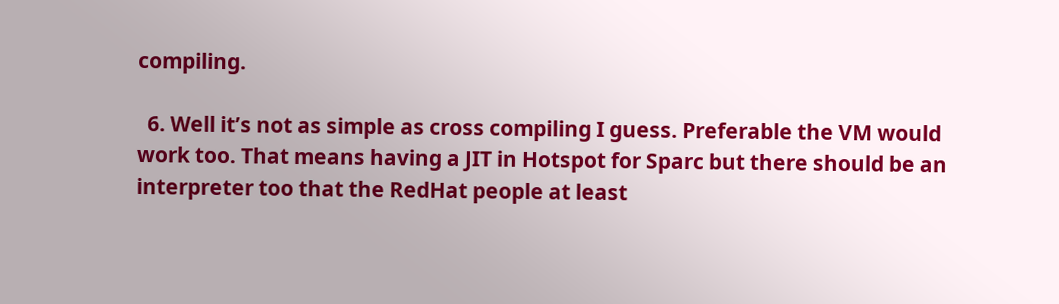compiling.

  6. Well it’s not as simple as cross compiling I guess. Preferable the VM would work too. That means having a JIT in Hotspot for Sparc but there should be an interpreter too that the RedHat people at least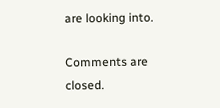are looking into.

Comments are closed.